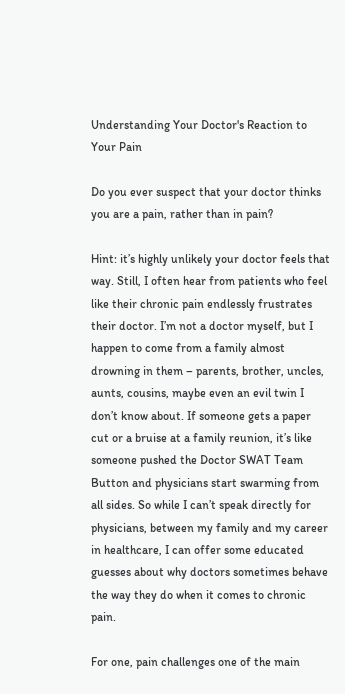Understanding Your Doctor's Reaction to Your Pain

Do you ever suspect that your doctor thinks you are a pain, rather than in pain?

Hint: it’s highly unlikely your doctor feels that way. Still, I often hear from patients who feel like their chronic pain endlessly frustrates their doctor. I’m not a doctor myself, but I happen to come from a family almost drowning in them – parents, brother, uncles, aunts, cousins, maybe even an evil twin I don’t know about. If someone gets a paper cut or a bruise at a family reunion, it’s like someone pushed the Doctor SWAT Team Button and physicians start swarming from all sides. So while I can’t speak directly for physicians, between my family and my career in healthcare, I can offer some educated guesses about why doctors sometimes behave the way they do when it comes to chronic pain.

For one, pain challenges one of the main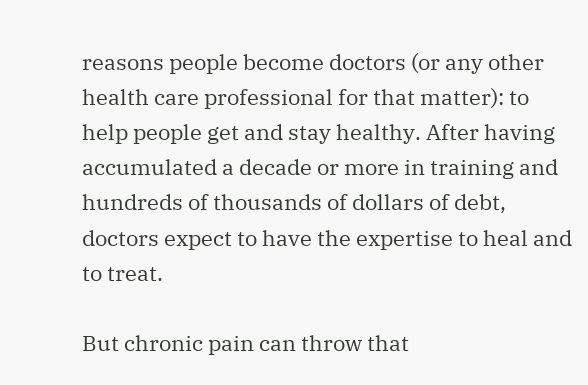reasons people become doctors (or any other health care professional for that matter): to help people get and stay healthy. After having accumulated a decade or more in training and hundreds of thousands of dollars of debt, doctors expect to have the expertise to heal and to treat.

But chronic pain can throw that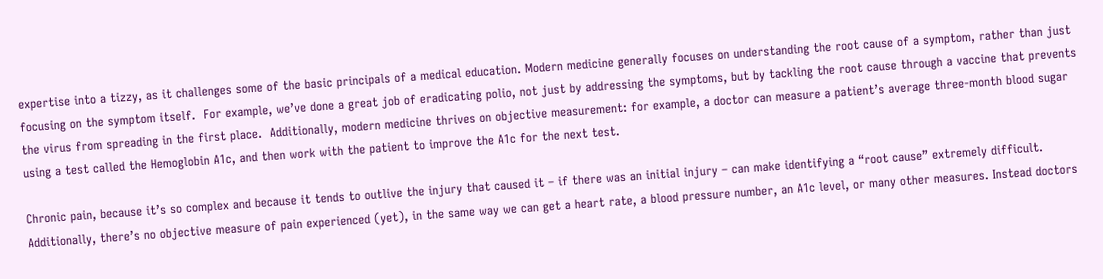expertise into a tizzy, as it challenges some of the basic principals of a medical education. Modern medicine generally focuses on understanding the root cause of a symptom, rather than just focusing on the symptom itself.  For example, we’ve done a great job of eradicating polio, not just by addressing the symptoms, but by tackling the root cause through a vaccine that prevents the virus from spreading in the first place.  Additionally, modern medicine thrives on objective measurement: for example, a doctor can measure a patient’s average three-month blood sugar using a test called the Hemoglobin A1c, and then work with the patient to improve the A1c for the next test.

Chronic pain, because it’s so complex and because it tends to outlive the injury that caused it – if there was an initial injury – can make identifying a “root cause” extremely difficult. Additionally, there’s no objective measure of pain experienced (yet), in the same way we can get a heart rate, a blood pressure number, an A1c level, or many other measures. Instead doctors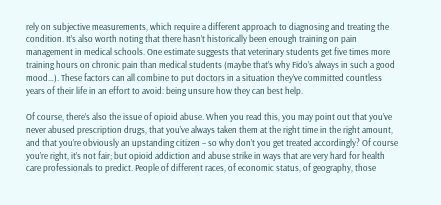rely on subjective measurements, which require a different approach to diagnosing and treating the condition. It’s also worth noting that there hasn’t historically been enough training on pain management in medical schools. One estimate suggests that veterinary students get five times more training hours on chronic pain than medical students (maybe that’s why Fido’s always in such a good mood…). These factors can all combine to put doctors in a situation they’ve committed countless years of their life in an effort to avoid: being unsure how they can best help.

Of course, there’s also the issue of opioid abuse. When you read this, you may point out that you’ve never abused prescription drugs, that you’ve always taken them at the right time in the right amount, and that you’re obviously an upstanding citizen – so why don’t you get treated accordingly? Of course you’re right, it’s not fair; but opioid addiction and abuse strike in ways that are very hard for health care professionals to predict. People of different races, of economic status, of geography, those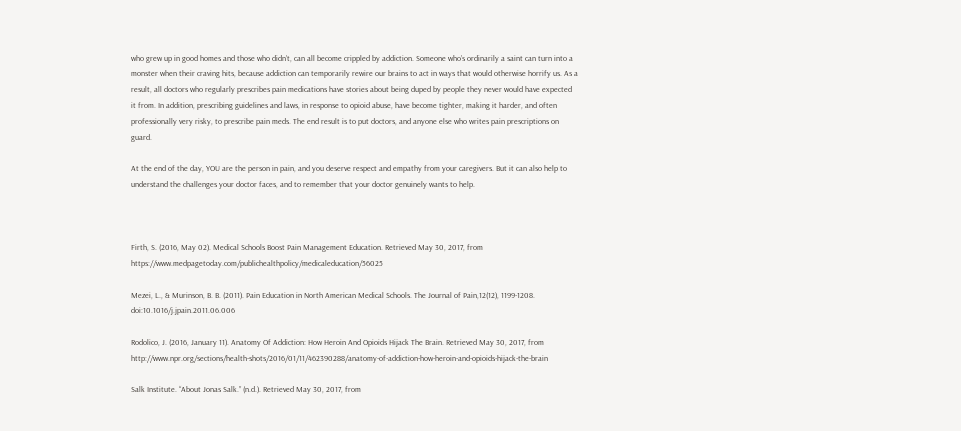who grew up in good homes and those who didn’t, can all become crippled by addiction. Someone who’s ordinarily a saint can turn into a monster when their craving hits, because addiction can temporarily rewire our brains to act in ways that would otherwise horrify us. As a result, all doctors who regularly prescribes pain medications have stories about being duped by people they never would have expected it from. In addition, prescribing guidelines and laws, in response to opioid abuse, have become tighter, making it harder, and often professionally very risky, to prescribe pain meds. The end result is to put doctors, and anyone else who writes pain prescriptions on guard.

At the end of the day, YOU are the person in pain, and you deserve respect and empathy from your caregivers. But it can also help to understand the challenges your doctor faces, and to remember that your doctor genuinely wants to help.



Firth, S. (2016, May 02). Medical Schools Boost Pain Management Education. Retrieved May 30, 2017, from https://www.medpagetoday.com/publichealthpolicy/medicaleducation/56025

Mezei, L., & Murinson, B. B. (2011). Pain Education in North American Medical Schools. The Journal of Pain,12(12), 1199-1208. doi:10.1016/j.jpain.2011.06.006

Rodolico, J. (2016, January 11). Anatomy Of Addiction: How Heroin And Opioids Hijack The Brain. Retrieved May 30, 2017, from http://www.npr.org/sections/health-shots/2016/01/11/462390288/anatomy-of-addiction-how-heroin-and-opioids-hijack-the-brain

Salk Institute. “About Jonas Salk.” (n.d.). Retrieved May 30, 2017, from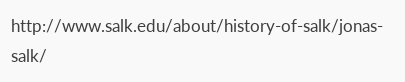http://www.salk.edu/about/history-of-salk/jonas-salk/